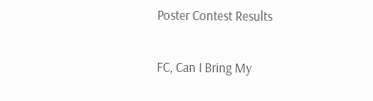Poster Contest Results

FC, Can I Bring My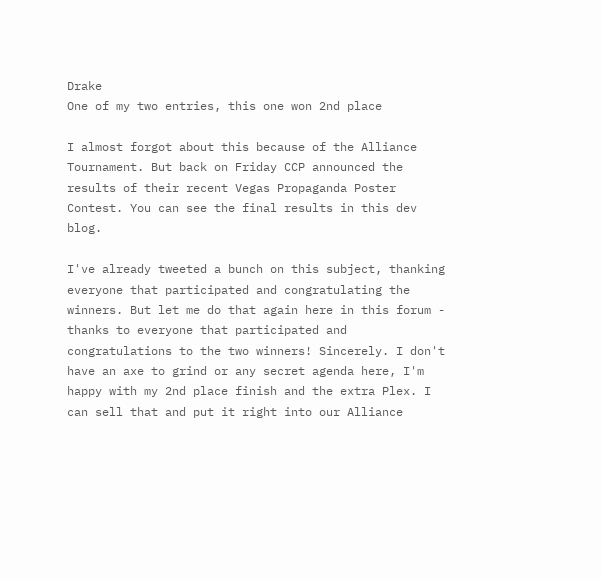Drake
One of my two entries, this one won 2nd place

I almost forgot about this because of the Alliance Tournament. But back on Friday CCP announced the results of their recent Vegas Propaganda Poster Contest. You can see the final results in this dev blog.

I've already tweeted a bunch on this subject, thanking everyone that participated and congratulating the winners. But let me do that again here in this forum - thanks to everyone that participated and congratulations to the two winners! Sincerely. I don't have an axe to grind or any secret agenda here, I'm happy with my 2nd place finish and the extra Plex. I can sell that and put it right into our Alliance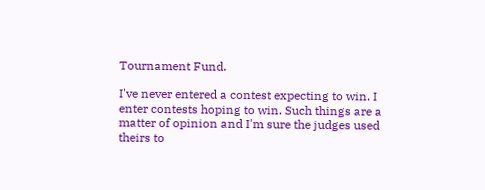Tournament Fund.

I've never entered a contest expecting to win. I enter contests hoping to win. Such things are a matter of opinion and I'm sure the judges used theirs to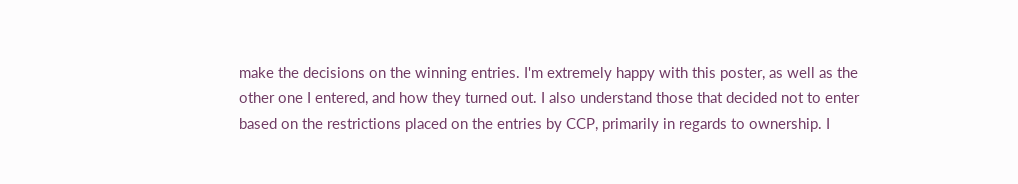make the decisions on the winning entries. I'm extremely happy with this poster, as well as the other one I entered, and how they turned out. I also understand those that decided not to enter based on the restrictions placed on the entries by CCP, primarily in regards to ownership. I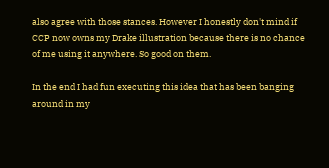also agree with those stances. However I honestly don't mind if CCP now owns my Drake illustration because there is no chance of me using it anywhere. So good on them.

In the end I had fun executing this idea that has been banging around in my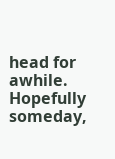head for awhile. Hopefully someday,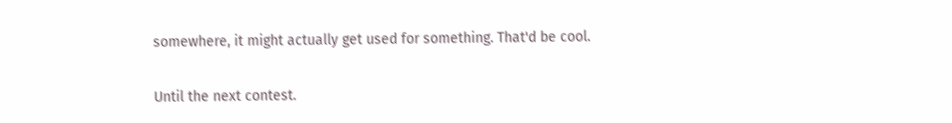somewhere, it might actually get used for something. That'd be cool.

Until the next contest.